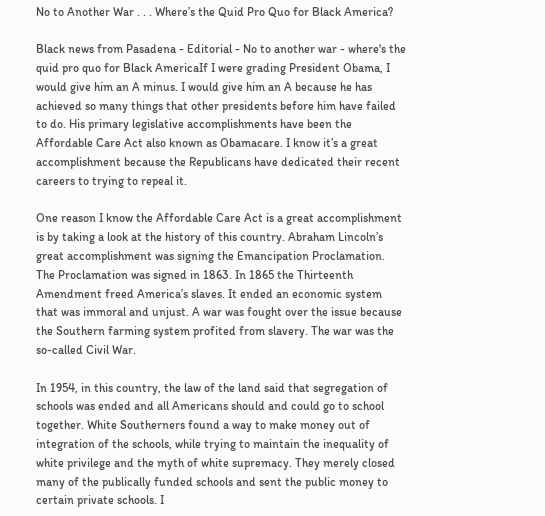No to Another War . . . Where’s the Quid Pro Quo for Black America?

Black news from Pasadena - Editorial - No to another war - where's the quid pro quo for Black AmericaIf I were grading President Obama, I would give him an A minus. I would give him an A because he has achieved so many things that other presidents before him have failed to do. His primary legislative accomplishments have been the Affordable Care Act also known as Obamacare. I know it’s a great accomplishment because the Republicans have dedicated their recent careers to trying to repeal it.

One reason I know the Affordable Care Act is a great accomplishment is by taking a look at the history of this country. Abraham Lincoln’s great accomplishment was signing the Emancipation Proclamation. The Proclamation was signed in 1863. In 1865 the Thirteenth Amendment freed America’s slaves. It ended an economic system that was immoral and unjust. A war was fought over the issue because the Southern farming system profited from slavery. The war was the so-called Civil War.

In 1954, in this country, the law of the land said that segregation of schools was ended and all Americans should and could go to school together. White Southerners found a way to make money out of integration of the schools, while trying to maintain the inequality of white privilege and the myth of white supremacy. They merely closed many of the publically funded schools and sent the public money to certain private schools. I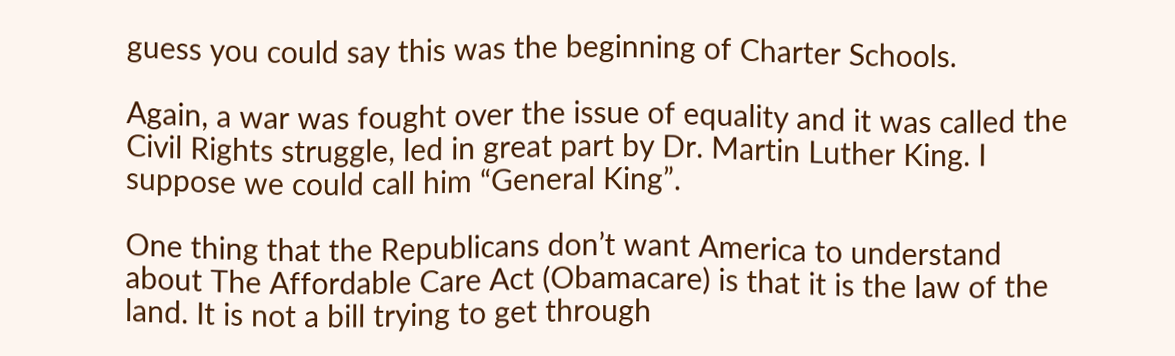guess you could say this was the beginning of Charter Schools.

Again, a war was fought over the issue of equality and it was called the Civil Rights struggle, led in great part by Dr. Martin Luther King. I suppose we could call him “General King”.

One thing that the Republicans don’t want America to understand about The Affordable Care Act (Obamacare) is that it is the law of the land. It is not a bill trying to get through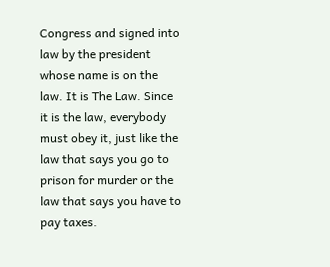Congress and signed into law by the president whose name is on the law. It is The Law. Since it is the law, everybody must obey it, just like the law that says you go to prison for murder or the law that says you have to pay taxes.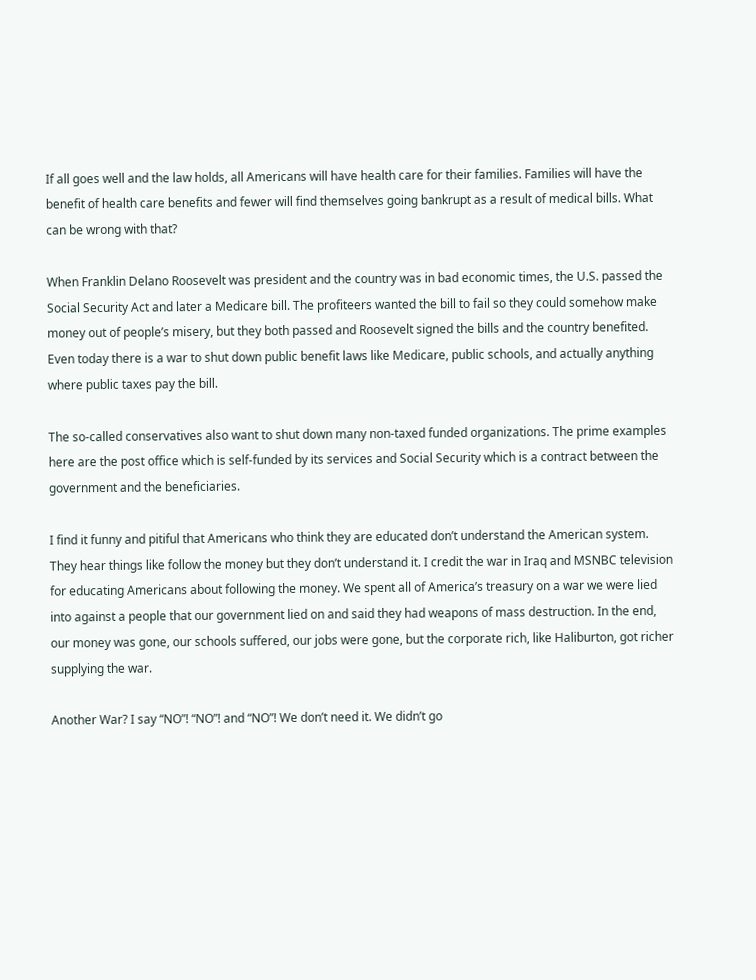If all goes well and the law holds, all Americans will have health care for their families. Families will have the benefit of health care benefits and fewer will find themselves going bankrupt as a result of medical bills. What can be wrong with that?

When Franklin Delano Roosevelt was president and the country was in bad economic times, the U.S. passed the Social Security Act and later a Medicare bill. The profiteers wanted the bill to fail so they could somehow make money out of people’s misery, but they both passed and Roosevelt signed the bills and the country benefited. Even today there is a war to shut down public benefit laws like Medicare, public schools, and actually anything where public taxes pay the bill.

The so-called conservatives also want to shut down many non-taxed funded organizations. The prime examples here are the post office which is self-funded by its services and Social Security which is a contract between the government and the beneficiaries.

I find it funny and pitiful that Americans who think they are educated don’t understand the American system. They hear things like follow the money but they don’t understand it. I credit the war in Iraq and MSNBC television for educating Americans about following the money. We spent all of America’s treasury on a war we were lied into against a people that our government lied on and said they had weapons of mass destruction. In the end, our money was gone, our schools suffered, our jobs were gone, but the corporate rich, like Haliburton, got richer supplying the war.

Another War? I say “NO”! “NO”! and “NO”! We don’t need it. We didn’t go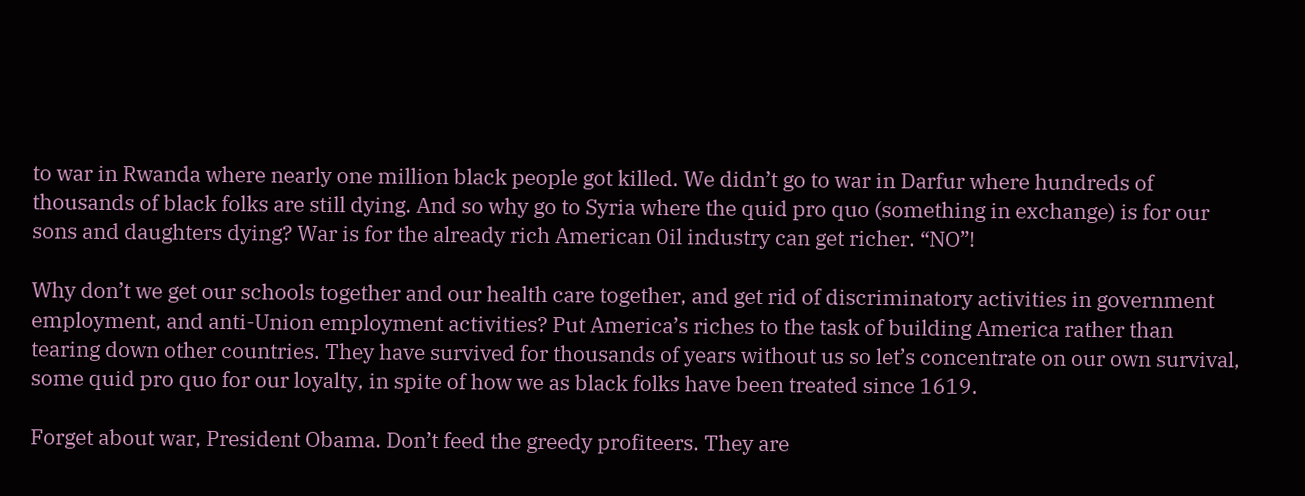to war in Rwanda where nearly one million black people got killed. We didn’t go to war in Darfur where hundreds of thousands of black folks are still dying. And so why go to Syria where the quid pro quo (something in exchange) is for our sons and daughters dying? War is for the already rich American 0il industry can get richer. “NO”!

Why don’t we get our schools together and our health care together, and get rid of discriminatory activities in government employment, and anti-Union employment activities? Put America’s riches to the task of building America rather than tearing down other countries. They have survived for thousands of years without us so let’s concentrate on our own survival, some quid pro quo for our loyalty, in spite of how we as black folks have been treated since 1619.

Forget about war, President Obama. Don’t feed the greedy profiteers. They are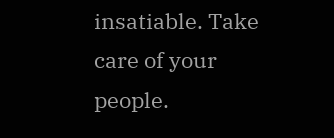insatiable. Take care of your people.